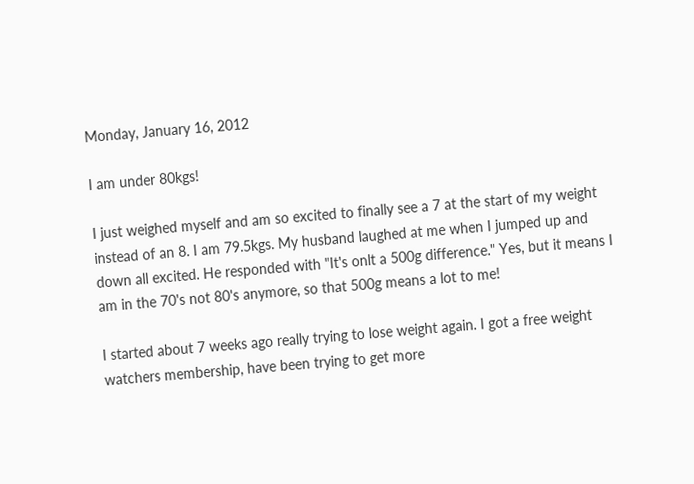Monday, January 16, 2012

I am under 80kgs!

I just weighed myself and am so excited to finally see a 7 at the start of my weight instead of an 8. I am 79.5kgs. My husband laughed at me when I jumped up and down all excited. He responded with "It's onlt a 500g difference." Yes, but it means I am in the 70's not 80's anymore, so that 500g means a lot to me!

I started about 7 weeks ago really trying to lose weight again. I got a free weight watchers membership, have been trying to get more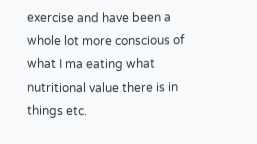exercise and have been a whole lot more conscious of what I ma eating what nutritional value there is in things etc.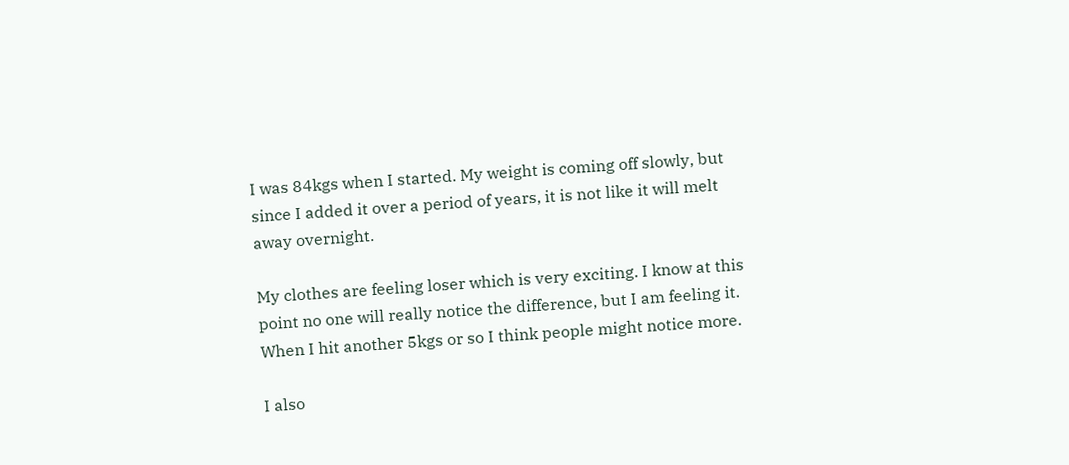I was 84kgs when I started. My weight is coming off slowly, but since I added it over a period of years, it is not like it will melt away overnight.

My clothes are feeling loser which is very exciting. I know at this point no one will really notice the difference, but I am feeling it. When I hit another 5kgs or so I think people might notice more.

I also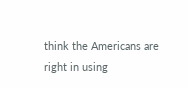think the Americans are right in using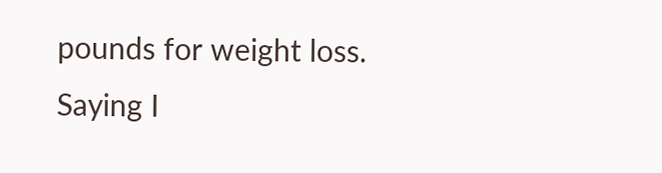pounds for weight loss. Saying I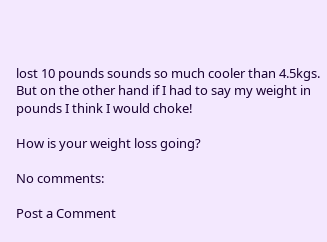lost 10 pounds sounds so much cooler than 4.5kgs. But on the other hand if I had to say my weight in pounds I think I would choke!

How is your weight loss going?

No comments:

Post a Comment